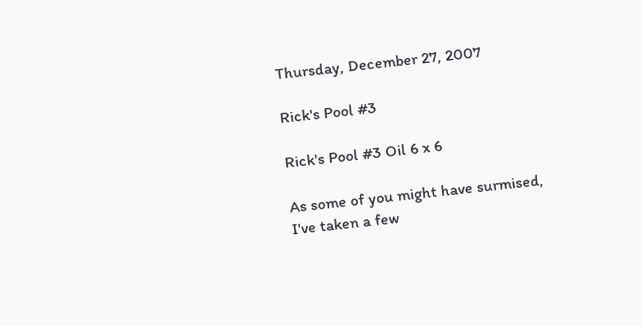Thursday, December 27, 2007

Rick's Pool #3

Rick's Pool #3 Oil 6 x 6

As some of you might have surmised, I've taken a few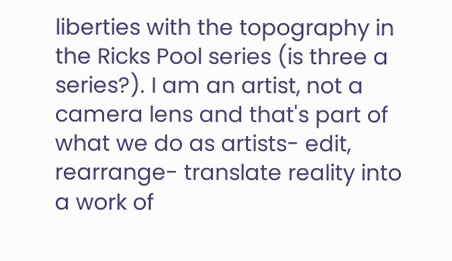liberties with the topography in the Ricks Pool series (is three a series?). I am an artist, not a camera lens and that's part of what we do as artists- edit, rearrange- translate reality into a work of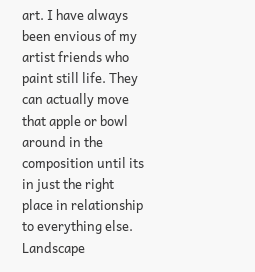art. I have always been envious of my artist friends who paint still life. They can actually move that apple or bowl around in the composition until its in just the right place in relationship to everything else. Landscape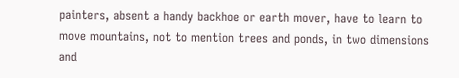painters, absent a handy backhoe or earth mover, have to learn to move mountains, not to mention trees and ponds, in two dimensions and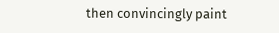then convincingly paint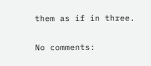them as if in three.

No comments: